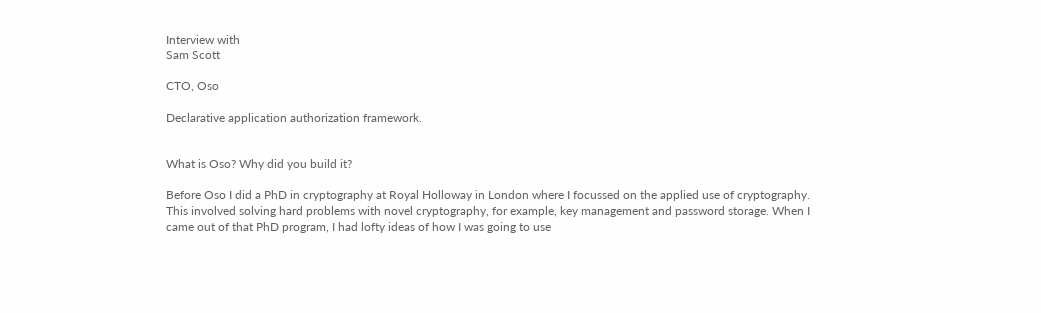Interview with
Sam Scott

CTO, Oso

Declarative application authorization framework.


What is Oso? Why did you build it?

Before Oso I did a PhD in cryptography at Royal Holloway in London where I focussed on the applied use of cryptography. This involved solving hard problems with novel cryptography, for example, key management and password storage. When I came out of that PhD program, I had lofty ideas of how I was going to use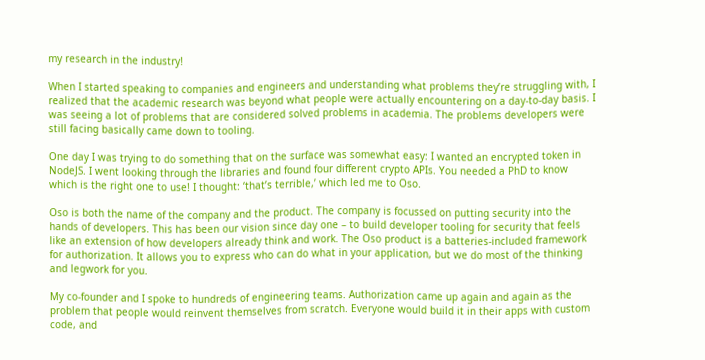my research in the industry!

When I started speaking to companies and engineers and understanding what problems they’re struggling with, I realized that the academic research was beyond what people were actually encountering on a day-to-day basis. I was seeing a lot of problems that are considered solved problems in academia. The problems developers were still facing basically came down to tooling.

One day I was trying to do something that on the surface was somewhat easy: I wanted an encrypted token in NodeJS. I went looking through the libraries and found four different crypto APIs. You needed a PhD to know which is the right one to use! I thought: ‘that’s terrible,’ which led me to Oso.

Oso is both the name of the company and the product. The company is focussed on putting security into the hands of developers. This has been our vision since day one – to build developer tooling for security that feels like an extension of how developers already think and work. The Oso product is a batteries-included framework for authorization. It allows you to express who can do what in your application, but we do most of the thinking and legwork for you.

My co-founder and I spoke to hundreds of engineering teams. Authorization came up again and again as the problem that people would reinvent themselves from scratch. Everyone would build it in their apps with custom code, and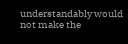understandably would not make the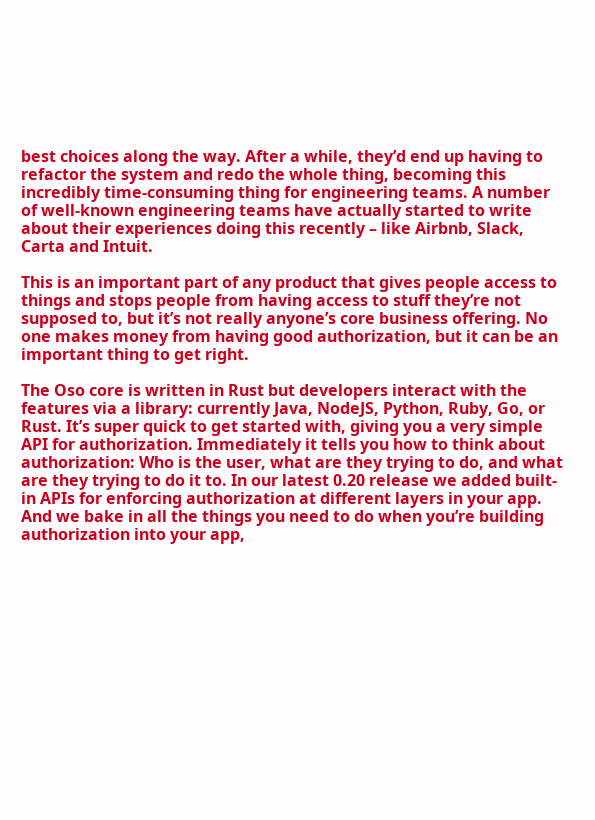best choices along the way. After a while, they’d end up having to refactor the system and redo the whole thing, becoming this incredibly time-consuming thing for engineering teams. A number of well-known engineering teams have actually started to write about their experiences doing this recently – like Airbnb, Slack, Carta and Intuit.

This is an important part of any product that gives people access to things and stops people from having access to stuff they’re not supposed to, but it’s not really anyone’s core business offering. No one makes money from having good authorization, but it can be an important thing to get right.

The Oso core is written in Rust but developers interact with the features via a library: currently Java, NodeJS, Python, Ruby, Go, or Rust. It’s super quick to get started with, giving you a very simple API for authorization. Immediately it tells you how to think about authorization: Who is the user, what are they trying to do, and what are they trying to do it to. In our latest 0.20 release we added built-in APIs for enforcing authorization at different layers in your app. And we bake in all the things you need to do when you’re building authorization into your app,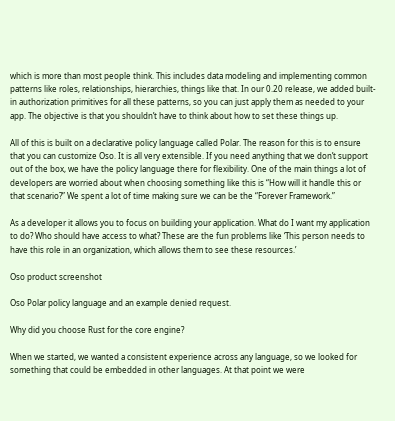which is more than most people think. This includes data modeling and implementing common patterns like roles, relationships, hierarchies, things like that. In our 0.20 release, we added built-in authorization primitives for all these patterns, so you can just apply them as needed to your app. The objective is that you shouldn’t have to think about how to set these things up.

All of this is built on a declarative policy language called Polar. The reason for this is to ensure that you can customize Oso. It is all very extensible. If you need anything that we don’t support out of the box, we have the policy language there for flexibility. One of the main things a lot of developers are worried about when choosing something like this is “How will it handle this or that scenario?” We spent a lot of time making sure we can be the “Forever Framework.”

As a developer it allows you to focus on building your application. What do I want my application to do? Who should have access to what? These are the fun problems like ‘This person needs to have this role in an organization, which allows them to see these resources.’

Oso product screenshot

Oso Polar policy language and an example denied request.

Why did you choose Rust for the core engine?

When we started, we wanted a consistent experience across any language, so we looked for something that could be embedded in other languages. At that point we were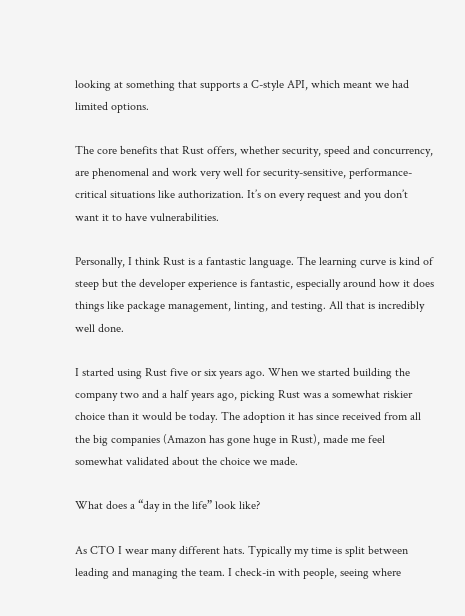looking at something that supports a C-style API, which meant we had limited options.

The core benefits that Rust offers, whether security, speed and concurrency, are phenomenal and work very well for security-sensitive, performance-critical situations like authorization. It’s on every request and you don’t want it to have vulnerabilities.

Personally, I think Rust is a fantastic language. The learning curve is kind of steep but the developer experience is fantastic, especially around how it does things like package management, linting, and testing. All that is incredibly well done.

I started using Rust five or six years ago. When we started building the company two and a half years ago, picking Rust was a somewhat riskier choice than it would be today. The adoption it has since received from all the big companies (Amazon has gone huge in Rust), made me feel somewhat validated about the choice we made.

What does a “day in the life” look like?

As CTO I wear many different hats. Typically my time is split between leading and managing the team. I check-in with people, seeing where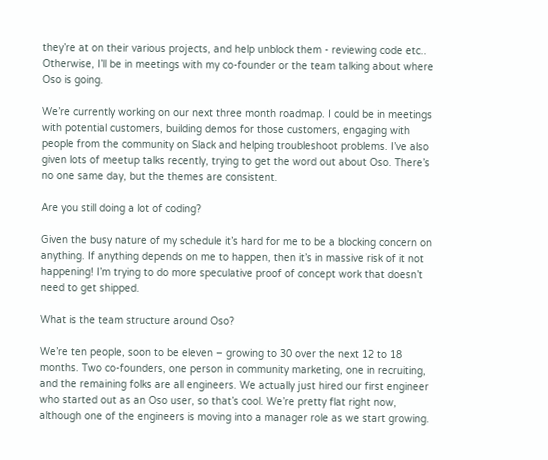they’re at on their various projects, and help unblock them - reviewing code etc.. Otherwise, I’ll be in meetings with my co-founder or the team talking about where Oso is going.

We’re currently working on our next three month roadmap. I could be in meetings with potential customers, building demos for those customers, engaging with people from the community on Slack and helping troubleshoot problems. I’ve also given lots of meetup talks recently, trying to get the word out about Oso. There’s no one same day, but the themes are consistent.

Are you still doing a lot of coding?

Given the busy nature of my schedule it’s hard for me to be a blocking concern on anything. If anything depends on me to happen, then it’s in massive risk of it not happening! I’m trying to do more speculative proof of concept work that doesn’t need to get shipped.

What is the team structure around Oso?

We’re ten people, soon to be eleven – growing to 30 over the next 12 to 18 months. Two co-founders, one person in community marketing, one in recruiting, and the remaining folks are all engineers. We actually just hired our first engineer who started out as an Oso user, so that’s cool. We’re pretty flat right now, although one of the engineers is moving into a manager role as we start growing.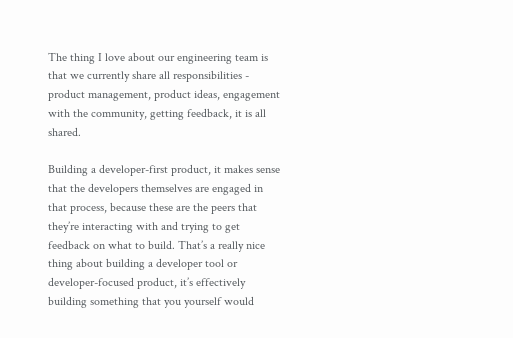The thing I love about our engineering team is that we currently share all responsibilities - product management, product ideas, engagement with the community, getting feedback, it is all shared.

Building a developer-first product, it makes sense that the developers themselves are engaged in that process, because these are the peers that they’re interacting with and trying to get feedback on what to build. That’s a really nice thing about building a developer tool or developer-focused product, it’s effectively building something that you yourself would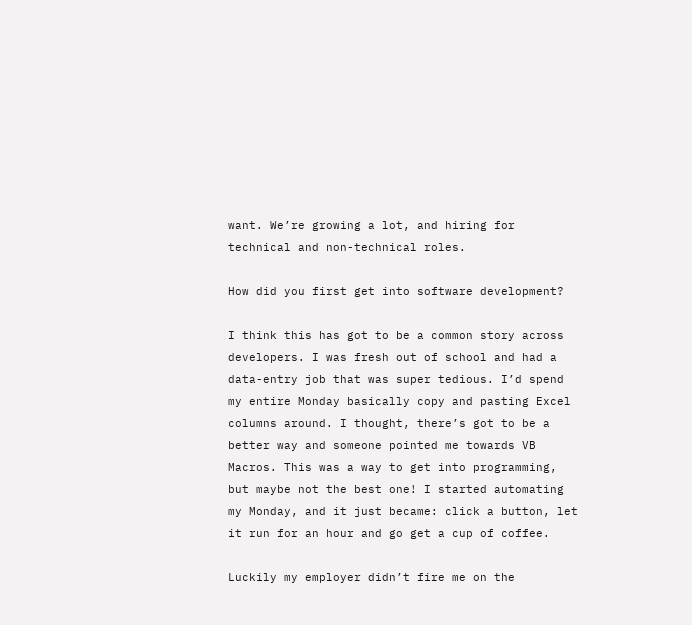want. We’re growing a lot, and hiring for technical and non-technical roles.

How did you first get into software development?

I think this has got to be a common story across developers. I was fresh out of school and had a data-entry job that was super tedious. I’d spend my entire Monday basically copy and pasting Excel columns around. I thought, there’s got to be a better way and someone pointed me towards VB Macros. This was a way to get into programming, but maybe not the best one! I started automating my Monday, and it just became: click a button, let it run for an hour and go get a cup of coffee.

Luckily my employer didn’t fire me on the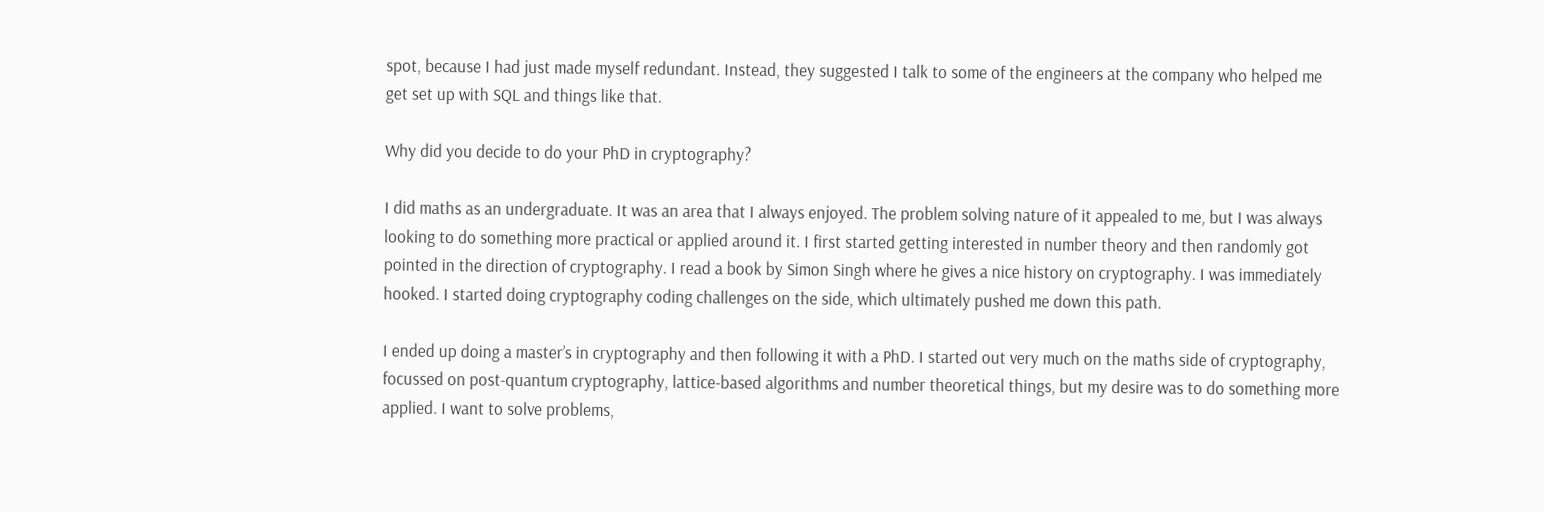spot, because I had just made myself redundant. Instead, they suggested I talk to some of the engineers at the company who helped me get set up with SQL and things like that.

Why did you decide to do your PhD in cryptography?

I did maths as an undergraduate. It was an area that I always enjoyed. The problem solving nature of it appealed to me, but I was always looking to do something more practical or applied around it. I first started getting interested in number theory and then randomly got pointed in the direction of cryptography. I read a book by Simon Singh where he gives a nice history on cryptography. I was immediately hooked. I started doing cryptography coding challenges on the side, which ultimately pushed me down this path.

I ended up doing a master’s in cryptography and then following it with a PhD. I started out very much on the maths side of cryptography, focussed on post-quantum cryptography, lattice-based algorithms and number theoretical things, but my desire was to do something more applied. I want to solve problems,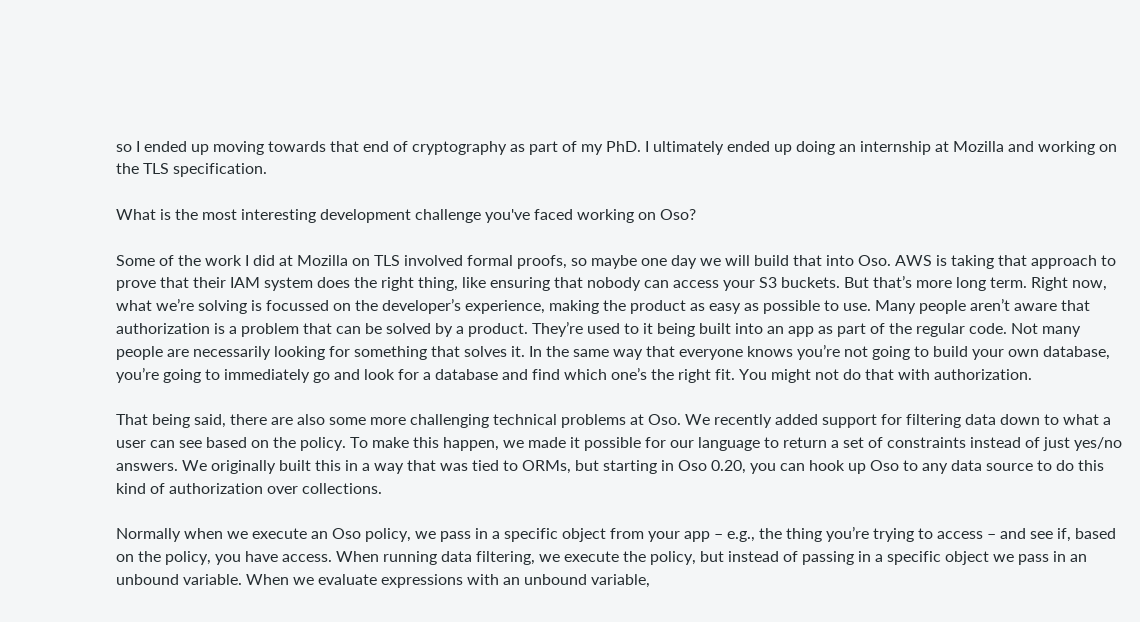so I ended up moving towards that end of cryptography as part of my PhD. I ultimately ended up doing an internship at Mozilla and working on the TLS specification.

What is the most interesting development challenge you've faced working on Oso?

Some of the work I did at Mozilla on TLS involved formal proofs, so maybe one day we will build that into Oso. AWS is taking that approach to prove that their IAM system does the right thing, like ensuring that nobody can access your S3 buckets. But that’s more long term. Right now, what we’re solving is focussed on the developer’s experience, making the product as easy as possible to use. Many people aren’t aware that authorization is a problem that can be solved by a product. They’re used to it being built into an app as part of the regular code. Not many people are necessarily looking for something that solves it. In the same way that everyone knows you’re not going to build your own database, you’re going to immediately go and look for a database and find which one’s the right fit. You might not do that with authorization.

That being said, there are also some more challenging technical problems at Oso. We recently added support for filtering data down to what a user can see based on the policy. To make this happen, we made it possible for our language to return a set of constraints instead of just yes/no answers. We originally built this in a way that was tied to ORMs, but starting in Oso 0.20, you can hook up Oso to any data source to do this kind of authorization over collections.

Normally when we execute an Oso policy, we pass in a specific object from your app – e.g., the thing you’re trying to access – and see if, based on the policy, you have access. When running data filtering, we execute the policy, but instead of passing in a specific object we pass in an unbound variable. When we evaluate expressions with an unbound variable,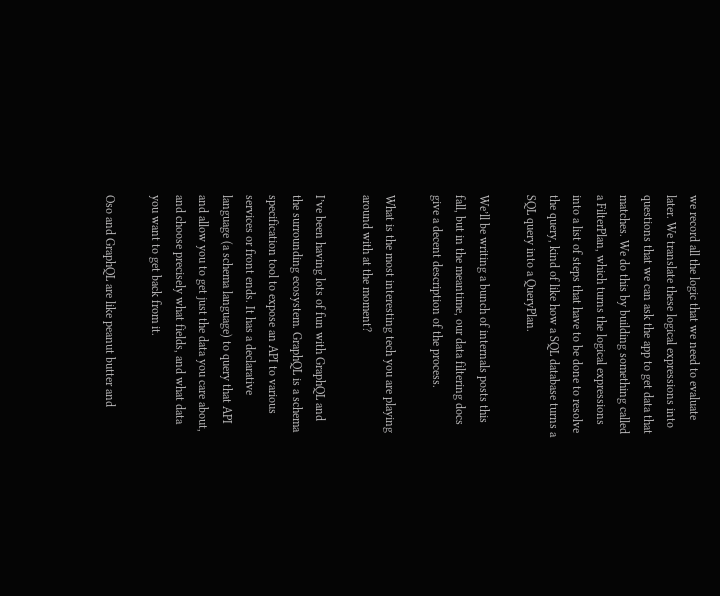we record all the logic that we need to evaluate later. We translate these logical expressions into questions that we can ask the app to get data that matches. We do this by building something called a FilterPlan, which turns the logical expressions into a list of steps that have to be done to resolve the query, kind of like how a SQL database turns a SQL query into a QueryPlan.

We’ll be writing a bunch of internals posts this fall, but in the meantime, our data filtering docs give a decent description of the process.

What is the most interesting tech you are playing around with at the moment?

I’ve been having lots of fun with GraphQL and the surrounding ecosystem. GraphQL is a schema specification tool to expose an API to various services or front ends. It has a declarative language (a schema language) to query that API and allow you to get just the data you care about, and choose precisely what fields, and what data you want to get back from it.

Oso and GraphQL are like peanut butter and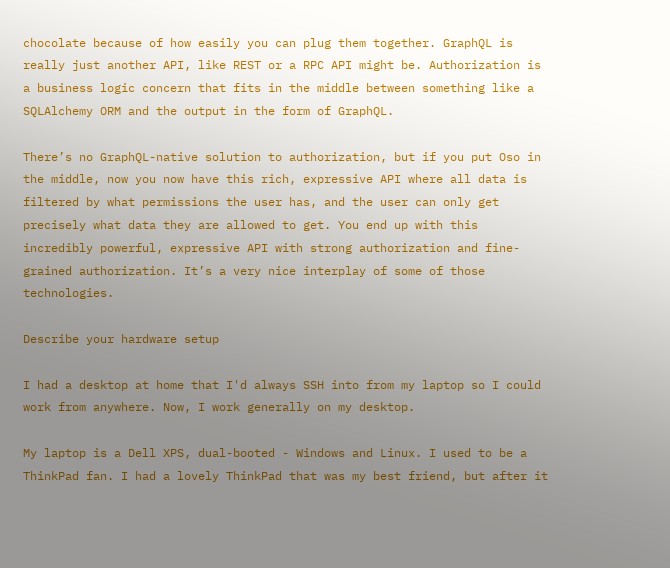chocolate because of how easily you can plug them together. GraphQL is really just another API, like REST or a RPC API might be. Authorization is a business logic concern that fits in the middle between something like a SQLAlchemy ORM and the output in the form of GraphQL.

There’s no GraphQL-native solution to authorization, but if you put Oso in the middle, now you now have this rich, expressive API where all data is filtered by what permissions the user has, and the user can only get precisely what data they are allowed to get. You end up with this incredibly powerful, expressive API with strong authorization and fine-grained authorization. It’s a very nice interplay of some of those technologies.

Describe your hardware setup

I had a desktop at home that I'd always SSH into from my laptop so I could work from anywhere. Now, I work generally on my desktop.

My laptop is a Dell XPS, dual-booted - Windows and Linux. I used to be a ThinkPad fan. I had a lovely ThinkPad that was my best friend, but after it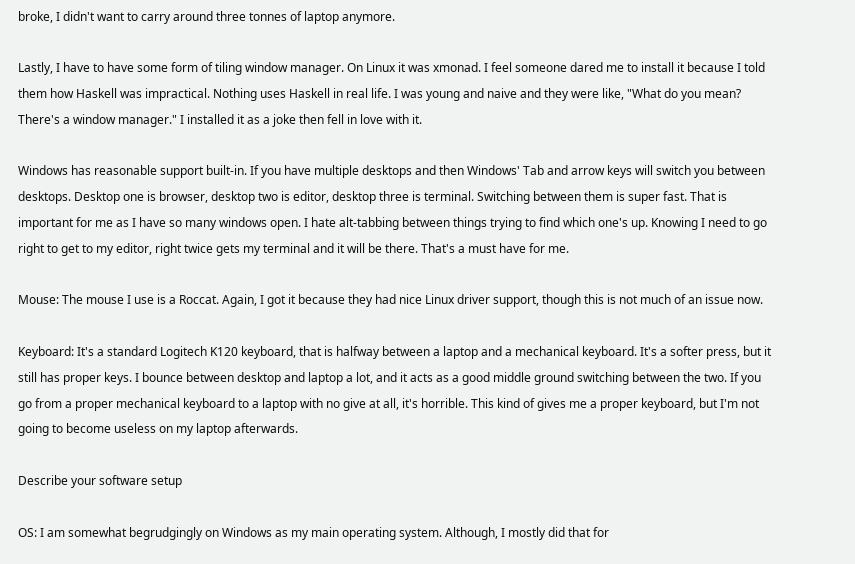broke, I didn't want to carry around three tonnes of laptop anymore.

Lastly, I have to have some form of tiling window manager. On Linux it was xmonad. I feel someone dared me to install it because I told them how Haskell was impractical. Nothing uses Haskell in real life. I was young and naive and they were like, "What do you mean? There's a window manager." I installed it as a joke then fell in love with it.

Windows has reasonable support built-in. If you have multiple desktops and then Windows' Tab and arrow keys will switch you between desktops. Desktop one is browser, desktop two is editor, desktop three is terminal. Switching between them is super fast. That is important for me as I have so many windows open. I hate alt-tabbing between things trying to find which one's up. Knowing I need to go right to get to my editor, right twice gets my terminal and it will be there. That's a must have for me.

Mouse: The mouse I use is a Roccat. Again, I got it because they had nice Linux driver support, though this is not much of an issue now.

Keyboard: It's a standard Logitech K120 keyboard, that is halfway between a laptop and a mechanical keyboard. It's a softer press, but it still has proper keys. I bounce between desktop and laptop a lot, and it acts as a good middle ground switching between the two. If you go from a proper mechanical keyboard to a laptop with no give at all, it's horrible. This kind of gives me a proper keyboard, but I'm not going to become useless on my laptop afterwards.

Describe your software setup

OS: I am somewhat begrudgingly on Windows as my main operating system. Although, I mostly did that for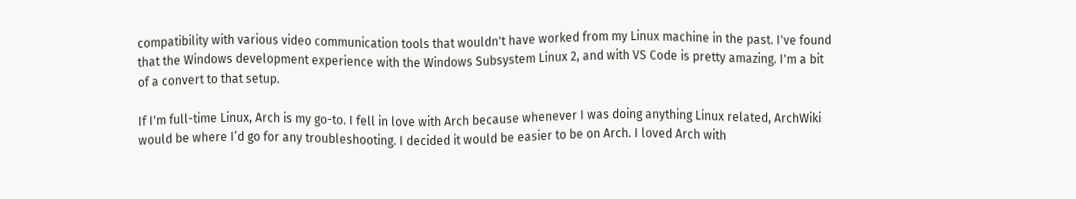compatibility with various video communication tools that wouldn't have worked from my Linux machine in the past. I've found that the Windows development experience with the Windows Subsystem Linux 2, and with VS Code is pretty amazing. I'm a bit of a convert to that setup.

If I'm full-time Linux, Arch is my go-to. I fell in love with Arch because whenever I was doing anything Linux related, ArchWiki would be where I’d go for any troubleshooting. I decided it would be easier to be on Arch. I loved Arch with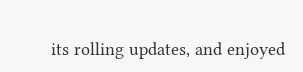its rolling updates, and enjoyed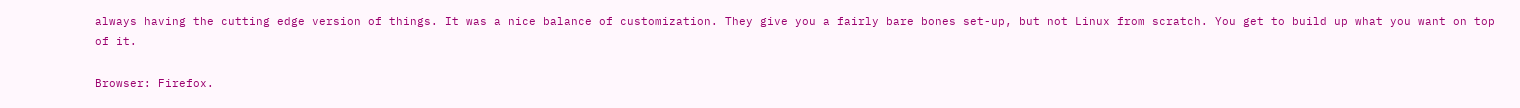always having the cutting edge version of things. It was a nice balance of customization. They give you a fairly bare bones set-up, but not Linux from scratch. You get to build up what you want on top of it.

Browser: Firefox.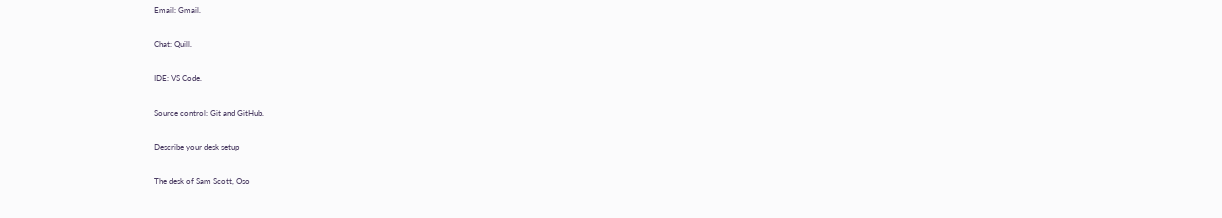Email: Gmail.

Chat: Quill.

IDE: VS Code.

Source control: Git and GitHub.

Describe your desk setup

The desk of Sam Scott, Oso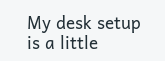My desk setup is a little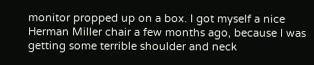monitor propped up on a box. I got myself a nice Herman Miller chair a few months ago, because I was getting some terrible shoulder and neck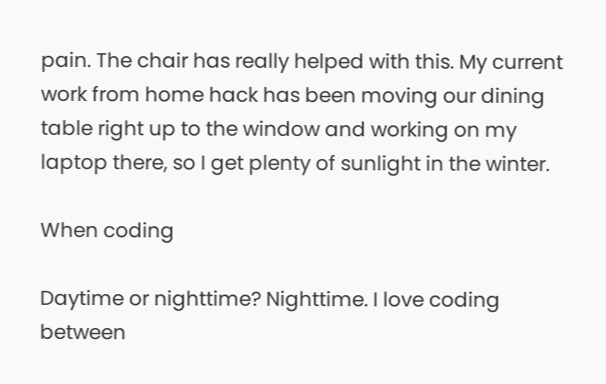pain. The chair has really helped with this. My current work from home hack has been moving our dining table right up to the window and working on my laptop there, so I get plenty of sunlight in the winter.

When coding

Daytime or nighttime? Nighttime. I love coding between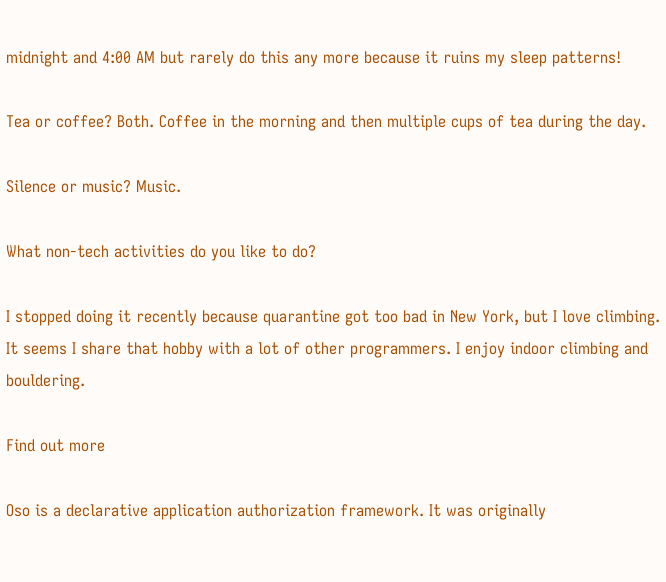midnight and 4:00 AM but rarely do this any more because it ruins my sleep patterns!

Tea or coffee? Both. Coffee in the morning and then multiple cups of tea during the day.

Silence or music? Music.

What non-tech activities do you like to do?

I stopped doing it recently because quarantine got too bad in New York, but I love climbing. It seems I share that hobby with a lot of other programmers. I enjoy indoor climbing and bouldering.

Find out more

Oso is a declarative application authorization framework. It was originally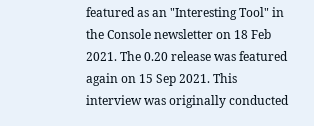featured as an "Interesting Tool" in the Console newsletter on 18 Feb 2021. The 0.20 release was featured again on 15 Sep 2021. This interview was originally conducted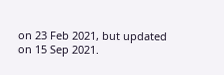on 23 Feb 2021, but updated on 15 Sep 2021.